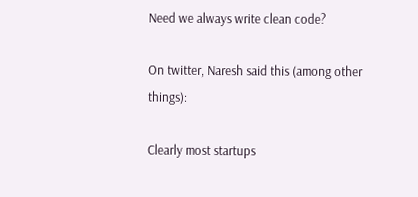Need we always write clean code?

On twitter, Naresh said this (among other things):

Clearly most startups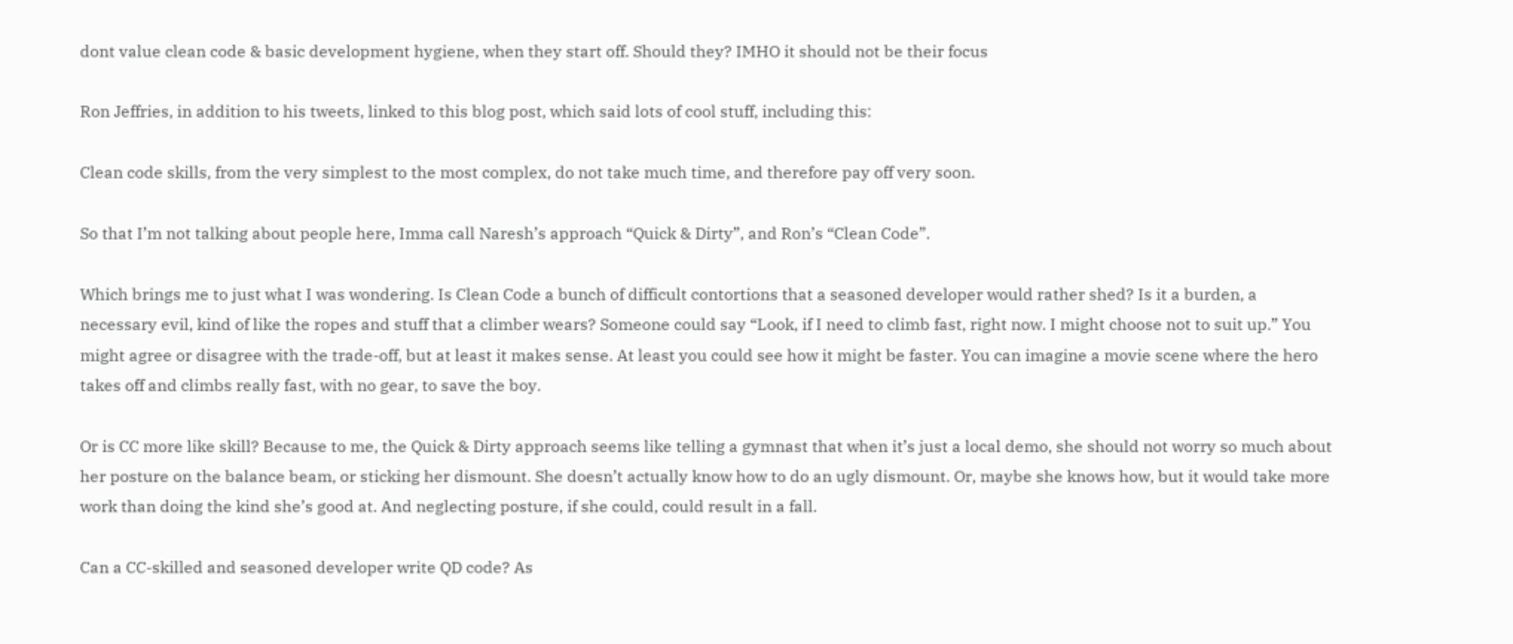dont value clean code & basic development hygiene, when they start off. Should they? IMHO it should not be their focus

Ron Jeffries, in addition to his tweets, linked to this blog post, which said lots of cool stuff, including this:

Clean code skills, from the very simplest to the most complex, do not take much time, and therefore pay off very soon.

So that I’m not talking about people here, Imma call Naresh’s approach “Quick & Dirty”, and Ron’s “Clean Code”.

Which brings me to just what I was wondering. Is Clean Code a bunch of difficult contortions that a seasoned developer would rather shed? Is it a burden, a necessary evil, kind of like the ropes and stuff that a climber wears? Someone could say “Look, if I need to climb fast, right now. I might choose not to suit up.” You might agree or disagree with the trade-off, but at least it makes sense. At least you could see how it might be faster. You can imagine a movie scene where the hero takes off and climbs really fast, with no gear, to save the boy.

Or is CC more like skill? Because to me, the Quick & Dirty approach seems like telling a gymnast that when it’s just a local demo, she should not worry so much about her posture on the balance beam, or sticking her dismount. She doesn’t actually know how to do an ugly dismount. Or, maybe she knows how, but it would take more work than doing the kind she’s good at. And neglecting posture, if she could, could result in a fall.

Can a CC-skilled and seasoned developer write QD code? As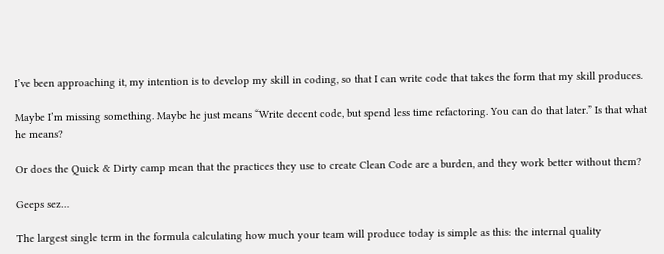I’ve been approaching it, my intention is to develop my skill in coding, so that I can write code that takes the form that my skill produces.

Maybe I’m missing something. Maybe he just means “Write decent code, but spend less time refactoring. You can do that later.” Is that what he means?

Or does the Quick & Dirty camp mean that the practices they use to create Clean Code are a burden, and they work better without them?

Geeps sez…

The largest single term in the formula calculating how much your team will produce today is simple as this: the internal quality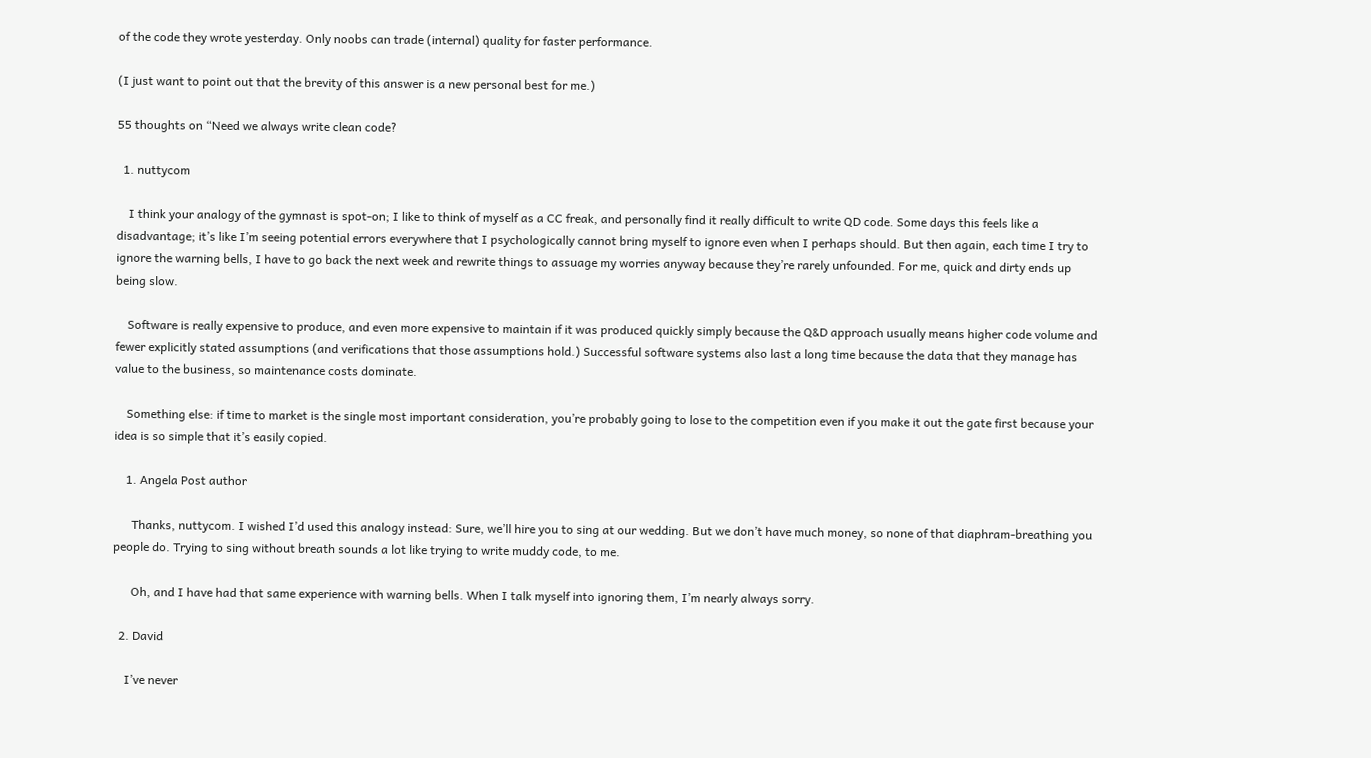of the code they wrote yesterday. Only noobs can trade (internal) quality for faster performance.

(I just want to point out that the brevity of this answer is a new personal best for me.)

55 thoughts on “Need we always write clean code?

  1. nuttycom

    I think your analogy of the gymnast is spot-on; I like to think of myself as a CC freak, and personally find it really difficult to write QD code. Some days this feels like a disadvantage; it’s like I’m seeing potential errors everywhere that I psychologically cannot bring myself to ignore even when I perhaps should. But then again, each time I try to ignore the warning bells, I have to go back the next week and rewrite things to assuage my worries anyway because they’re rarely unfounded. For me, quick and dirty ends up being slow.

    Software is really expensive to produce, and even more expensive to maintain if it was produced quickly simply because the Q&D approach usually means higher code volume and fewer explicitly stated assumptions (and verifications that those assumptions hold.) Successful software systems also last a long time because the data that they manage has value to the business, so maintenance costs dominate.

    Something else: if time to market is the single most important consideration, you’re probably going to lose to the competition even if you make it out the gate first because your idea is so simple that it’s easily copied.

    1. Angela Post author

      Thanks, nuttycom. I wished I’d used this analogy instead: Sure, we’ll hire you to sing at our wedding. But we don’t have much money, so none of that diaphram-breathing you people do. Trying to sing without breath sounds a lot like trying to write muddy code, to me.

      Oh, and I have had that same experience with warning bells. When I talk myself into ignoring them, I’m nearly always sorry.

  2. David

    I’ve never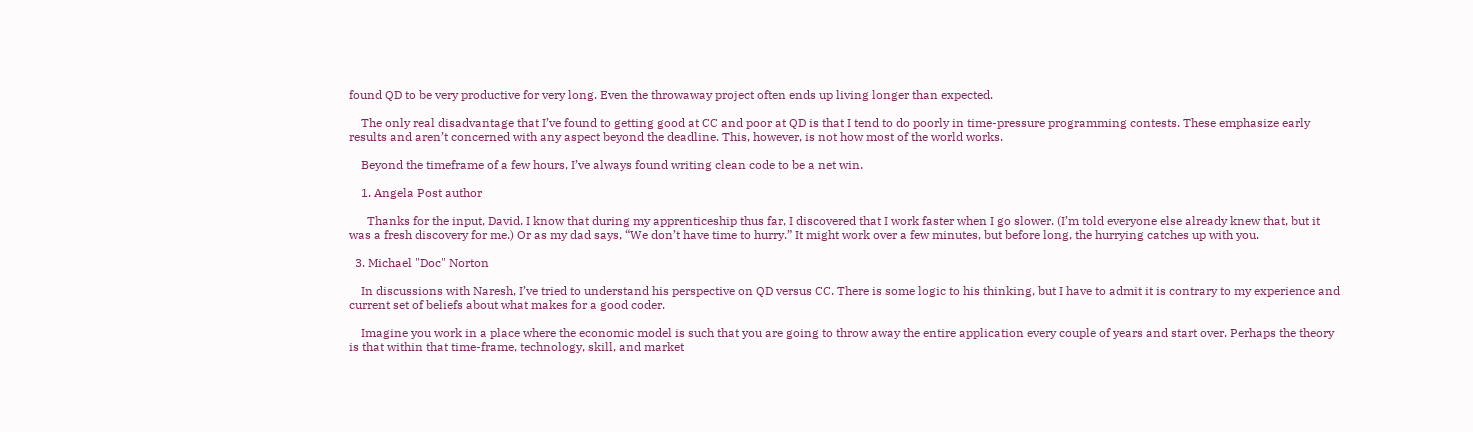found QD to be very productive for very long. Even the throwaway project often ends up living longer than expected.

    The only real disadvantage that I’ve found to getting good at CC and poor at QD is that I tend to do poorly in time-pressure programming contests. These emphasize early results and aren’t concerned with any aspect beyond the deadline. This, however, is not how most of the world works.

    Beyond the timeframe of a few hours, I’ve always found writing clean code to be a net win.

    1. Angela Post author

      Thanks for the input, David. I know that during my apprenticeship thus far, I discovered that I work faster when I go slower. (I’m told everyone else already knew that, but it was a fresh discovery for me.) Or as my dad says, “We don’t have time to hurry.” It might work over a few minutes, but before long, the hurrying catches up with you.

  3. Michael "Doc" Norton

    In discussions with Naresh, I’ve tried to understand his perspective on QD versus CC. There is some logic to his thinking, but I have to admit it is contrary to my experience and current set of beliefs about what makes for a good coder.

    Imagine you work in a place where the economic model is such that you are going to throw away the entire application every couple of years and start over. Perhaps the theory is that within that time-frame, technology, skill, and market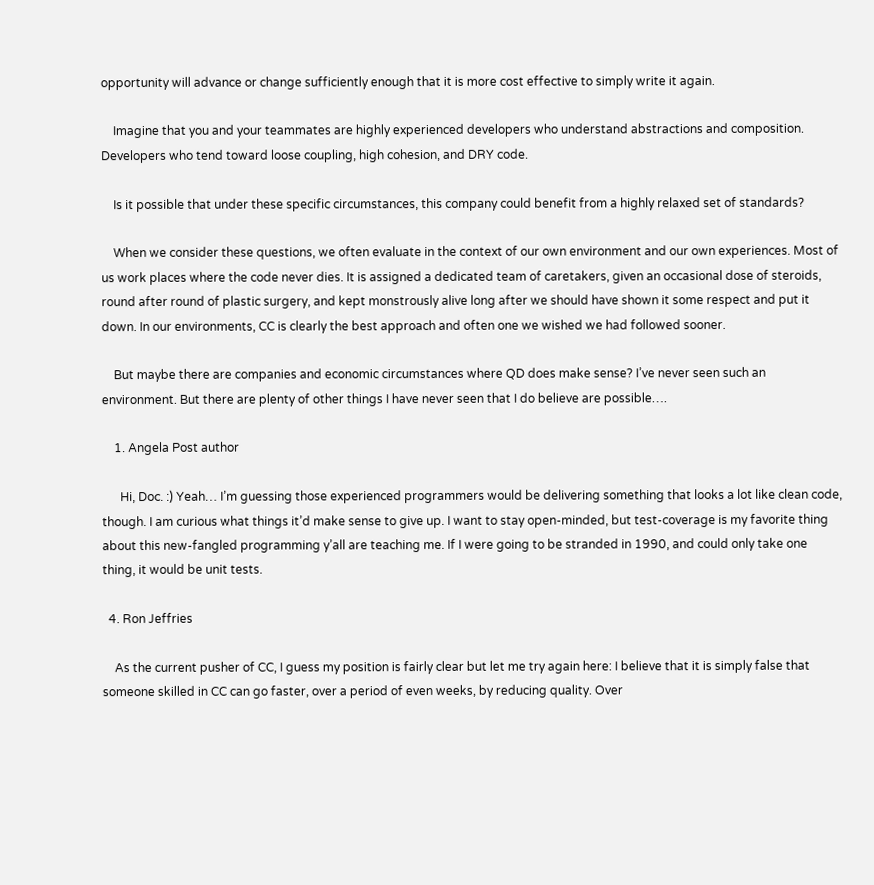opportunity will advance or change sufficiently enough that it is more cost effective to simply write it again.

    Imagine that you and your teammates are highly experienced developers who understand abstractions and composition. Developers who tend toward loose coupling, high cohesion, and DRY code.

    Is it possible that under these specific circumstances, this company could benefit from a highly relaxed set of standards?

    When we consider these questions, we often evaluate in the context of our own environment and our own experiences. Most of us work places where the code never dies. It is assigned a dedicated team of caretakers, given an occasional dose of steroids, round after round of plastic surgery, and kept monstrously alive long after we should have shown it some respect and put it down. In our environments, CC is clearly the best approach and often one we wished we had followed sooner.

    But maybe there are companies and economic circumstances where QD does make sense? I’ve never seen such an environment. But there are plenty of other things I have never seen that I do believe are possible….

    1. Angela Post author

      Hi, Doc. :) Yeah… I’m guessing those experienced programmers would be delivering something that looks a lot like clean code, though. I am curious what things it’d make sense to give up. I want to stay open-minded, but test-coverage is my favorite thing about this new-fangled programming y’all are teaching me. If I were going to be stranded in 1990, and could only take one thing, it would be unit tests.

  4. Ron Jeffries

    As the current pusher of CC, I guess my position is fairly clear but let me try again here: I believe that it is simply false that someone skilled in CC can go faster, over a period of even weeks, by reducing quality. Over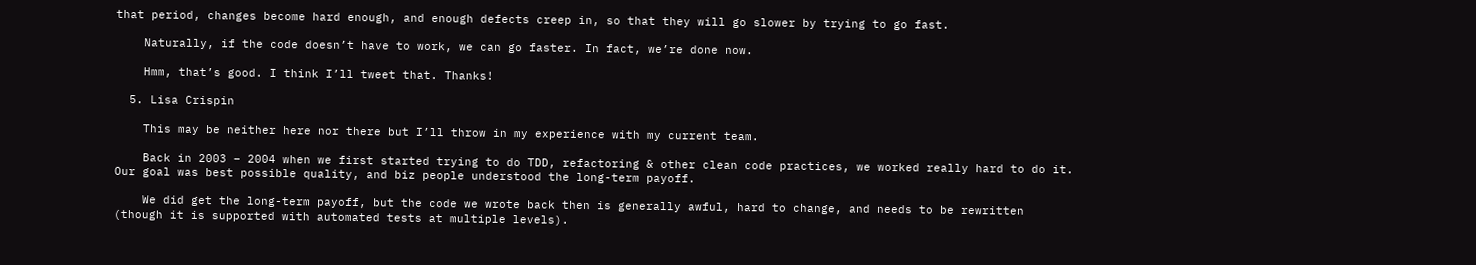that period, changes become hard enough, and enough defects creep in, so that they will go slower by trying to go fast.

    Naturally, if the code doesn’t have to work, we can go faster. In fact, we’re done now.

    Hmm, that’s good. I think I’ll tweet that. Thanks!

  5. Lisa Crispin

    This may be neither here nor there but I’ll throw in my experience with my current team.

    Back in 2003 – 2004 when we first started trying to do TDD, refactoring & other clean code practices, we worked really hard to do it. Our goal was best possible quality, and biz people understood the long-term payoff.

    We did get the long-term payoff, but the code we wrote back then is generally awful, hard to change, and needs to be rewritten (though it is supported with automated tests at multiple levels).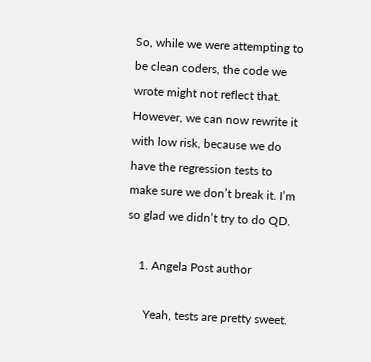So, while we were attempting to be clean coders, the code we wrote might not reflect that. However, we can now rewrite it with low risk, because we do have the regression tests to make sure we don’t break it. I’m so glad we didn’t try to do QD.

    1. Angela Post author

      Yeah, tests are pretty sweet.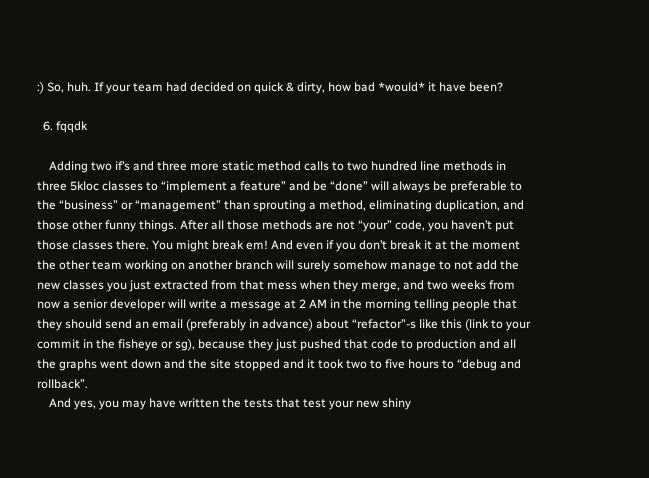:) So, huh. If your team had decided on quick & dirty, how bad *would* it have been?

  6. fqqdk

    Adding two if’s and three more static method calls to two hundred line methods in three 5kloc classes to “implement a feature” and be “done” will always be preferable to the “business” or “management” than sprouting a method, eliminating duplication, and those other funny things. After all those methods are not “your” code, you haven’t put those classes there. You might break em! And even if you don’t break it at the moment the other team working on another branch will surely somehow manage to not add the new classes you just extracted from that mess when they merge, and two weeks from now a senior developer will write a message at 2 AM in the morning telling people that they should send an email (preferably in advance) about “refactor”-s like this (link to your commit in the fisheye or sg), because they just pushed that code to production and all the graphs went down and the site stopped and it took two to five hours to “debug and rollback”.
    And yes, you may have written the tests that test your new shiny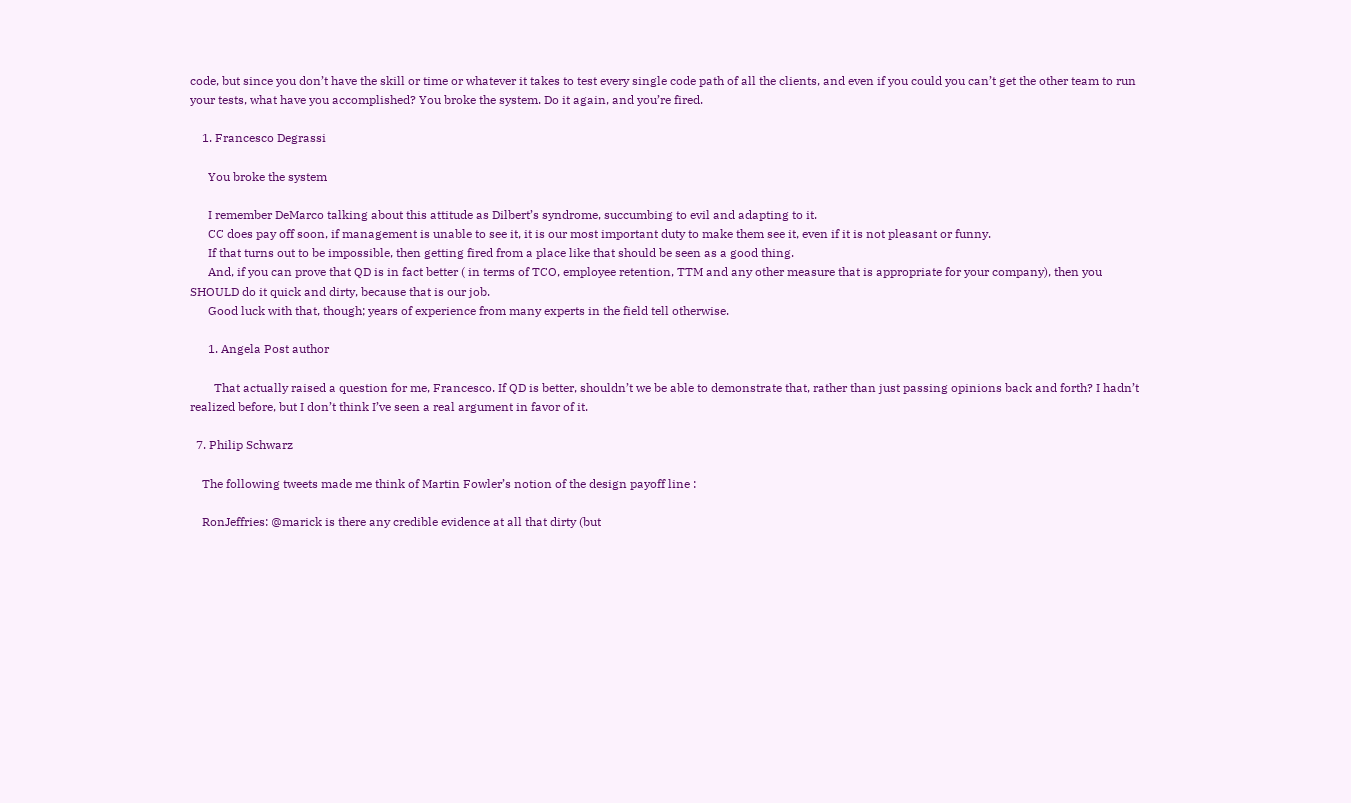code, but since you don’t have the skill or time or whatever it takes to test every single code path of all the clients, and even if you could you can’t get the other team to run your tests, what have you accomplished? You broke the system. Do it again, and you’re fired.

    1. Francesco Degrassi

      You broke the system

      I remember DeMarco talking about this attitude as Dilbert’s syndrome, succumbing to evil and adapting to it.
      CC does pay off soon, if management is unable to see it, it is our most important duty to make them see it, even if it is not pleasant or funny.
      If that turns out to be impossible, then getting fired from a place like that should be seen as a good thing.
      And, if you can prove that QD is in fact better ( in terms of TCO, employee retention, TTM and any other measure that is appropriate for your company), then you SHOULD do it quick and dirty, because that is our job.
      Good luck with that, though; years of experience from many experts in the field tell otherwise.

      1. Angela Post author

        That actually raised a question for me, Francesco. If QD is better, shouldn’t we be able to demonstrate that, rather than just passing opinions back and forth? I hadn’t realized before, but I don’t think I’ve seen a real argument in favor of it.

  7. Philip Schwarz

    The following tweets made me think of Martin Fowler’s notion of the design payoff line :

    RonJeffries: @marick is there any credible evidence at all that dirty (but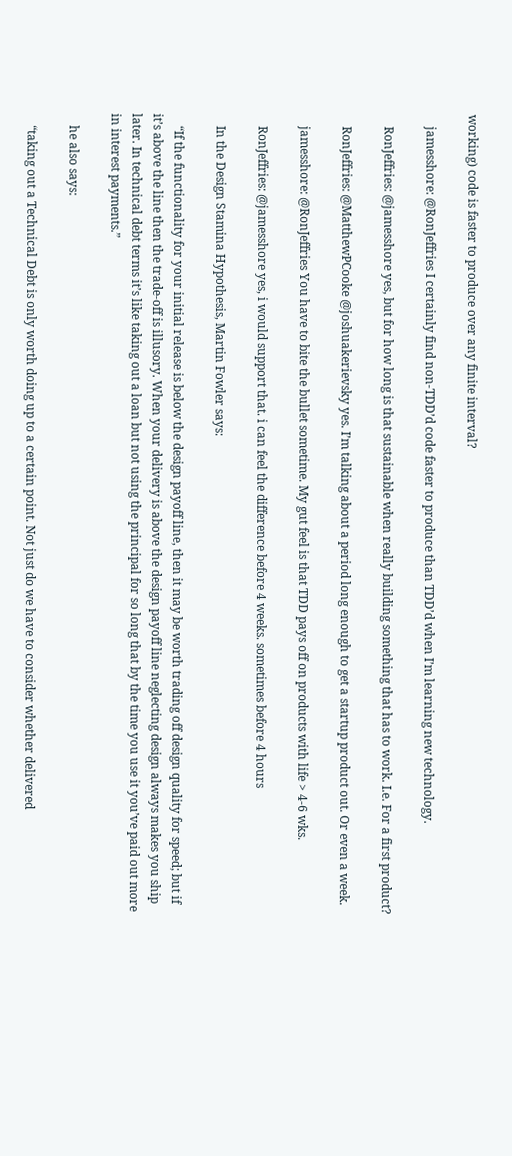working) code is faster to produce over any finite interval?

    jamesshore: @RonJeffries I certainly find non-TDD’d code faster to produce than TDD’d when I’m learning new technology.

    RonJeffries: @jamesshore yes, but for how long is that sustainable when really building something that has to work. I.e. For a first product?

    RonJeffries: @MatthewPCooke @joshuakerievsky yes. I’m talking about a period long enough to get a startup product out. Or even a week.

    jamesshore: @RonJeffries You have to bite the bullet sometime. My gut feel is that TDD pays off on products with life > 4-6 wks.

    RonJeffries: @jamesshore yes, i would support that. i can feel the difference before 4 weeks. sometimes before 4 hours

    In the Design Stamina Hypothesis, Martin Fowler says:

    “If the functionality for your initial release is below the design payoff line, then it may be worth trading off design quality for speed; but if it’s above the line then the trade-off is illusory. When your delivery is above the design payoff line neglecting design always makes you ship later. In technical debt terms it’s like taking out a loan but not using the principal for so long that by the time you use it you’ve paid out more in interest payments.”

    he also says:

    “taking out a Technical Debt is only worth doing up to a certain point. Not just do we have to consider whether delivered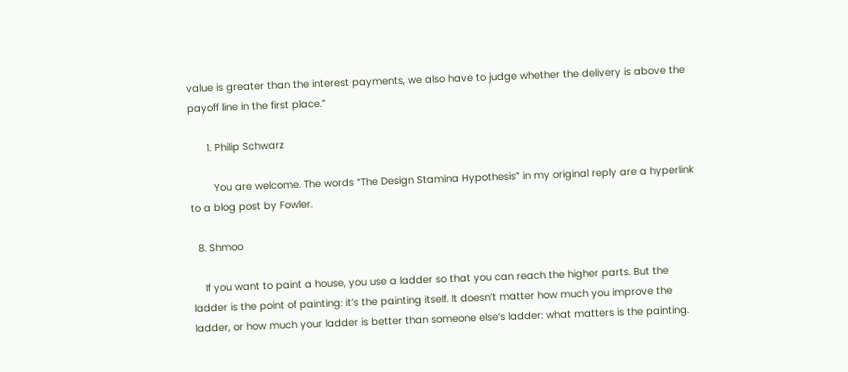value is greater than the interest payments, we also have to judge whether the delivery is above the payoff line in the first place.”

      1. Philip Schwarz

        You are welcome. The words “The Design Stamina Hypothesis” in my original reply are a hyperlink to a blog post by Fowler.

  8. Shmoo

    If you want to paint a house, you use a ladder so that you can reach the higher parts. But the ladder is the point of painting: it’s the painting itself. It doesn’t matter how much you improve the ladder, or how much your ladder is better than someone else’s ladder: what matters is the painting.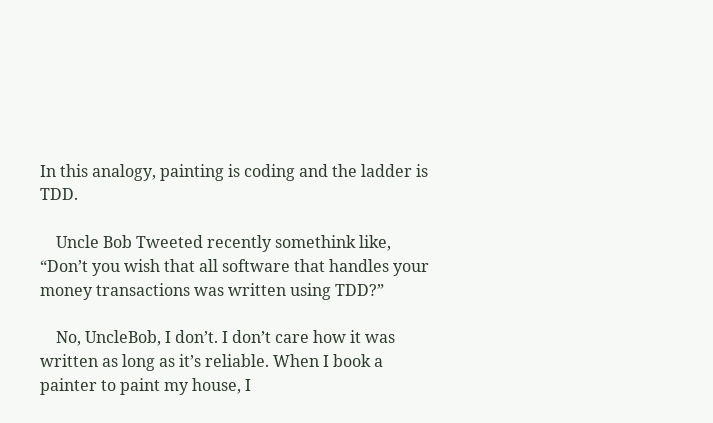In this analogy, painting is coding and the ladder is TDD.

    Uncle Bob Tweeted recently somethink like, “Don’t you wish that all software that handles your money transactions was written using TDD?”

    No, UncleBob, I don’t. I don’t care how it was written as long as it’s reliable. When I book a painter to paint my house, I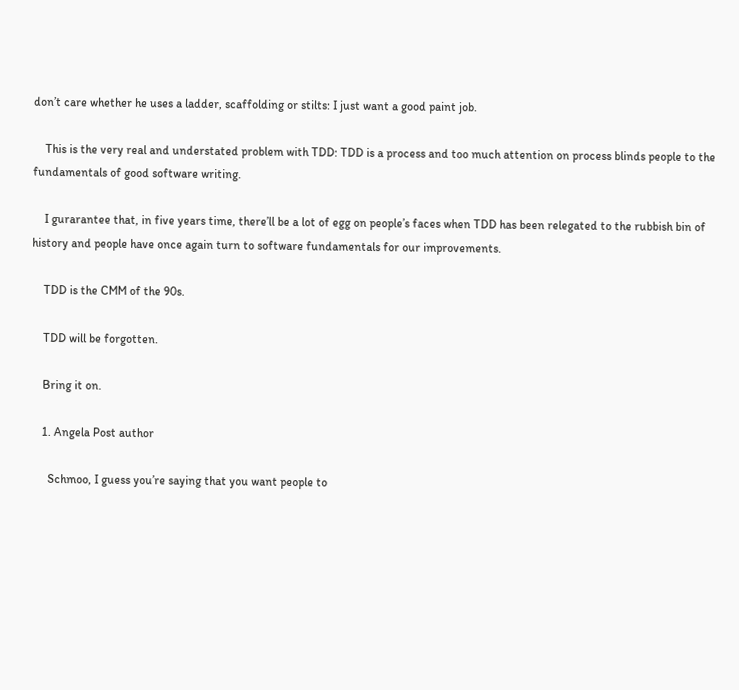don’t care whether he uses a ladder, scaffolding or stilts: I just want a good paint job.

    This is the very real and understated problem with TDD: TDD is a process and too much attention on process blinds people to the fundamentals of good software writing.

    I gurarantee that, in five years time, there’ll be a lot of egg on people’s faces when TDD has been relegated to the rubbish bin of history and people have once again turn to software fundamentals for our improvements.

    TDD is the CMM of the 90s.

    TDD will be forgotten.

    Bring it on.

    1. Angela Post author

      Schmoo, I guess you’re saying that you want people to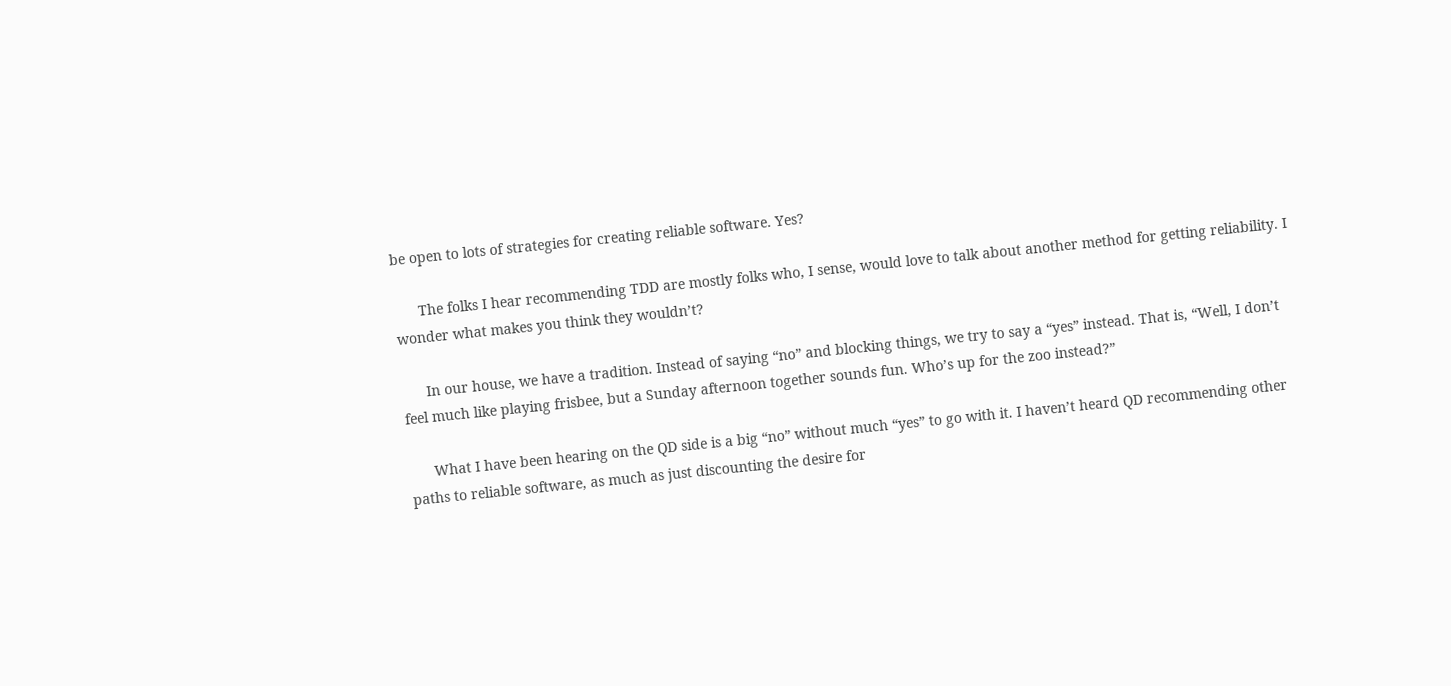be open to lots of strategies for creating reliable software. Yes?

      The folks I hear recommending TDD are mostly folks who, I sense, would love to talk about another method for getting reliability. I wonder what makes you think they wouldn’t?

      In our house, we have a tradition. Instead of saying “no” and blocking things, we try to say a “yes” instead. That is, “Well, I don’t feel much like playing frisbee, but a Sunday afternoon together sounds fun. Who’s up for the zoo instead?”

      What I have been hearing on the QD side is a big “no” without much “yes” to go with it. I haven’t heard QD recommending other paths to reliable software, as much as just discounting the desire for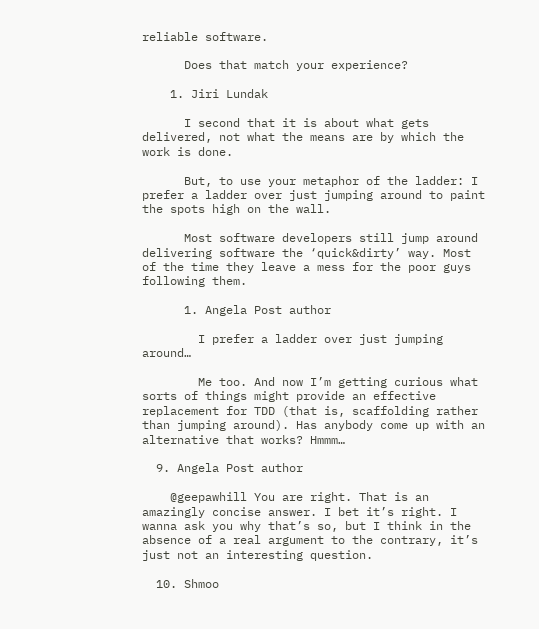reliable software.

      Does that match your experience?

    1. Jiri Lundak

      I second that it is about what gets delivered, not what the means are by which the work is done.

      But, to use your metaphor of the ladder: I prefer a ladder over just jumping around to paint the spots high on the wall.

      Most software developers still jump around delivering software the ‘quick&dirty’ way. Most of the time they leave a mess for the poor guys following them.

      1. Angela Post author

        I prefer a ladder over just jumping around…

        Me too. And now I’m getting curious what sorts of things might provide an effective replacement for TDD (that is, scaffolding rather than jumping around). Has anybody come up with an alternative that works? Hmmm…

  9. Angela Post author

    @geepawhill You are right. That is an amazingly concise answer. I bet it’s right. I wanna ask you why that’s so, but I think in the absence of a real argument to the contrary, it’s just not an interesting question.

  10. Shmoo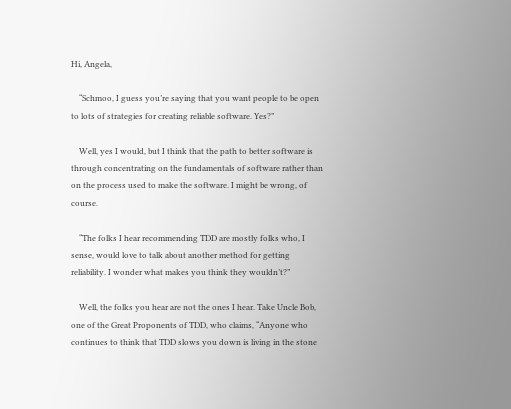Hi, Angela,

    “Schmoo, I guess you’re saying that you want people to be open to lots of strategies for creating reliable software. Yes?”

    Well, yes I would, but I think that the path to better software is through concentrating on the fundamentals of software rather than on the process used to make the software. I might be wrong, of course.

    “The folks I hear recommending TDD are mostly folks who, I sense, would love to talk about another method for getting reliability. I wonder what makes you think they wouldn’t?”

    Well, the folks you hear are not the ones I hear. Take Uncle Bob, one of the Great Proponents of TDD, who claims, “Anyone who continues to think that TDD slows you down is living in the stone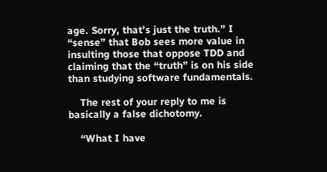age. Sorry, that’s just the truth.” I “sense” that Bob sees more value in insulting those that oppose TDD and claiming that the “truth” is on his side than studying software fundamentals.

    The rest of your reply to me is basically a false dichotomy.

    “What I have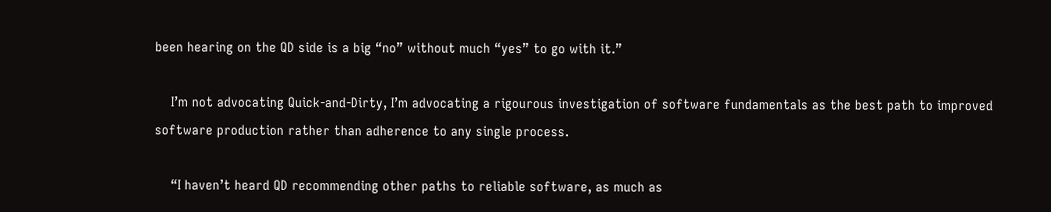been hearing on the QD side is a big “no” without much “yes” to go with it.”

    I’m not advocating Quick-and-Dirty, I’m advocating a rigourous investigation of software fundamentals as the best path to improved software production rather than adherence to any single process.

    “I haven’t heard QD recommending other paths to reliable software, as much as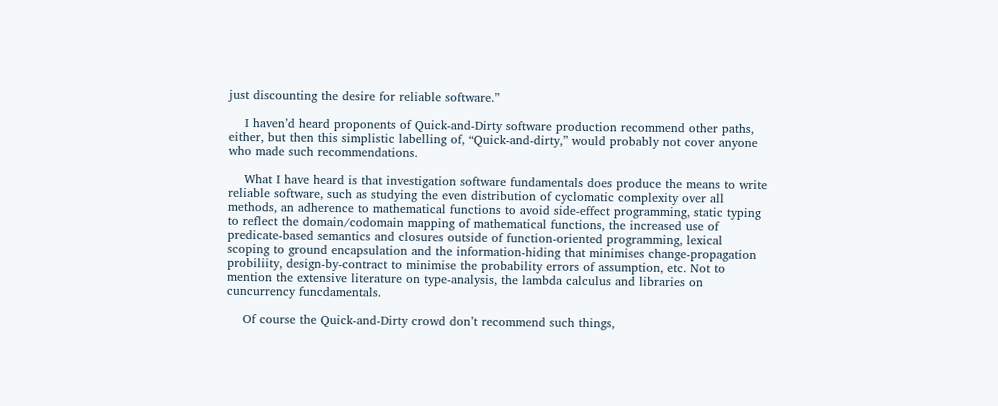just discounting the desire for reliable software.”

    I haven’d heard proponents of Quick-and-Dirty software production recommend other paths, either, but then this simplistic labelling of, “Quick-and-dirty,” would probably not cover anyone who made such recommendations.

    What I have heard is that investigation software fundamentals does produce the means to write reliable software, such as studying the even distribution of cyclomatic complexity over all methods, an adherence to mathematical functions to avoid side-effect programming, static typing to reflect the domain/codomain mapping of mathematical functions, the increased use of predicate-based semantics and closures outside of function-oriented programming, lexical scoping to ground encapsulation and the information-hiding that minimises change-propagation probiliity, design-by-contract to minimise the probability errors of assumption, etc. Not to mention the extensive literature on type-analysis, the lambda calculus and libraries on cuncurrency funcdamentals.

    Of course the Quick-and-Dirty crowd don’t recommend such things,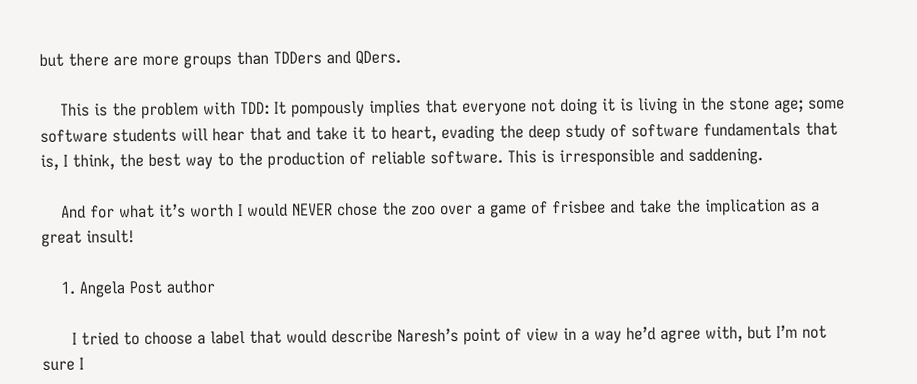but there are more groups than TDDers and QDers.

    This is the problem with TDD: It pompously implies that everyone not doing it is living in the stone age; some software students will hear that and take it to heart, evading the deep study of software fundamentals that is, I think, the best way to the production of reliable software. This is irresponsible and saddening.

    And for what it’s worth I would NEVER chose the zoo over a game of frisbee and take the implication as a great insult!

    1. Angela Post author

      I tried to choose a label that would describe Naresh’s point of view in a way he’d agree with, but I’m not sure I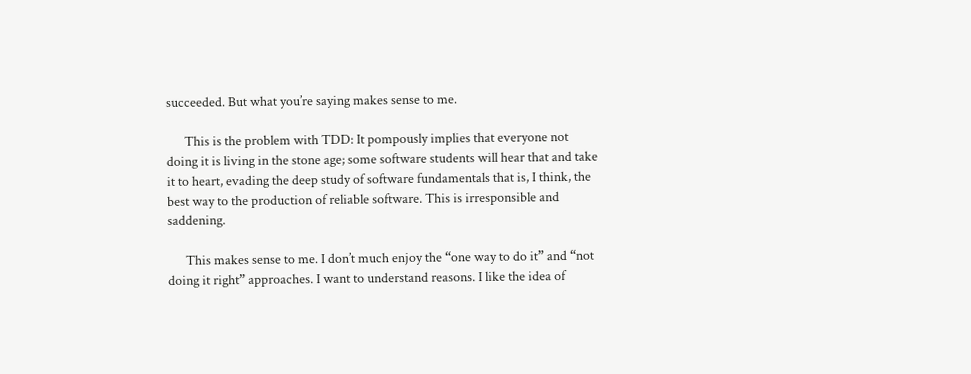succeeded. But what you’re saying makes sense to me.

      This is the problem with TDD: It pompously implies that everyone not doing it is living in the stone age; some software students will hear that and take it to heart, evading the deep study of software fundamentals that is, I think, the best way to the production of reliable software. This is irresponsible and saddening.

      This makes sense to me. I don’t much enjoy the “one way to do it” and “not doing it right” approaches. I want to understand reasons. I like the idea of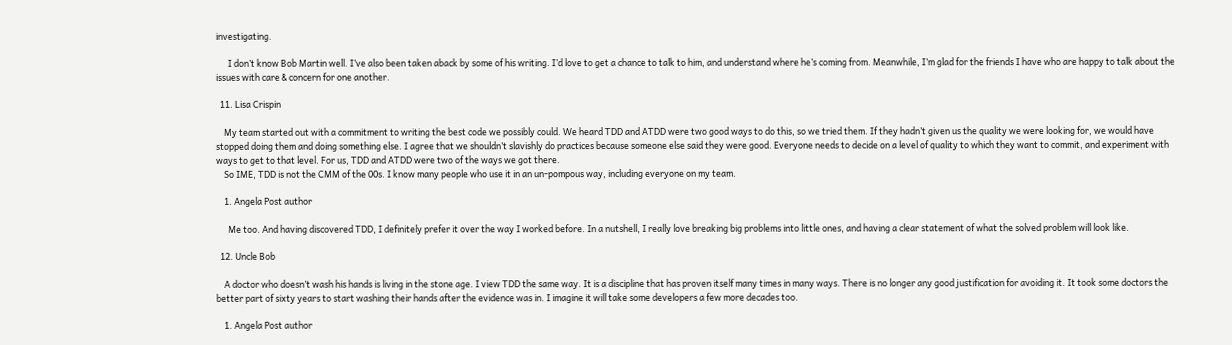investigating.

      I don’t know Bob Martin well. I’ve also been taken aback by some of his writing. I’d love to get a chance to talk to him, and understand where he’s coming from. Meanwhile, I’m glad for the friends I have who are happy to talk about the issues with care & concern for one another.

  11. Lisa Crispin

    My team started out with a commitment to writing the best code we possibly could. We heard TDD and ATDD were two good ways to do this, so we tried them. If they hadn’t given us the quality we were looking for, we would have stopped doing them and doing something else. I agree that we shouldn’t slavishly do practices because someone else said they were good. Everyone needs to decide on a level of quality to which they want to commit, and experiment with ways to get to that level. For us, TDD and ATDD were two of the ways we got there.
    So IME, TDD is not the CMM of the 00s. I know many people who use it in an un-pompous way, including everyone on my team.

    1. Angela Post author

      Me too. And having discovered TDD, I definitely prefer it over the way I worked before. In a nutshell, I really love breaking big problems into little ones, and having a clear statement of what the solved problem will look like.

  12. Uncle Bob

    A doctor who doesn’t wash his hands is living in the stone age. I view TDD the same way. It is a discipline that has proven itself many times in many ways. There is no longer any good justification for avoiding it. It took some doctors the better part of sixty years to start washing their hands after the evidence was in. I imagine it will take some developers a few more decades too.

    1. Angela Post author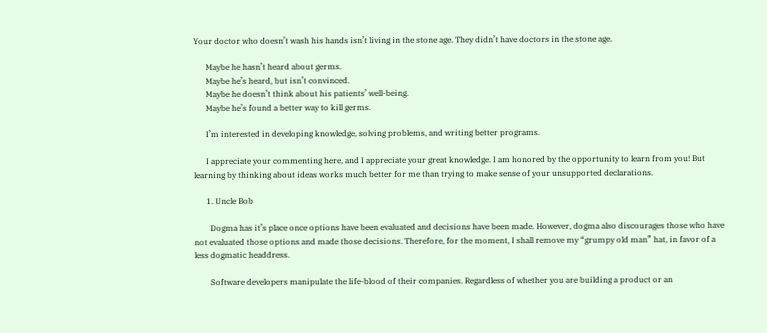Your doctor who doesn’t wash his hands isn’t living in the stone age. They didn’t have doctors in the stone age.

      Maybe he hasn’t heard about germs.
      Maybe he’s heard, but isn’t convinced.
      Maybe he doesn’t think about his patients’ well-being.
      Maybe he’s found a better way to kill germs.

      I’m interested in developing knowledge, solving problems, and writing better programs.

      I appreciate your commenting here, and I appreciate your great knowledge. I am honored by the opportunity to learn from you! But learning by thinking about ideas works much better for me than trying to make sense of your unsupported declarations.

      1. Uncle Bob

        Dogma has it’s place once options have been evaluated and decisions have been made. However, dogma also discourages those who have not evaluated those options and made those decisions. Therefore, for the moment, I shall remove my “grumpy old man” hat, in favor of a less dogmatic headdress.

        Software developers manipulate the life-blood of their companies. Regardless of whether you are building a product or an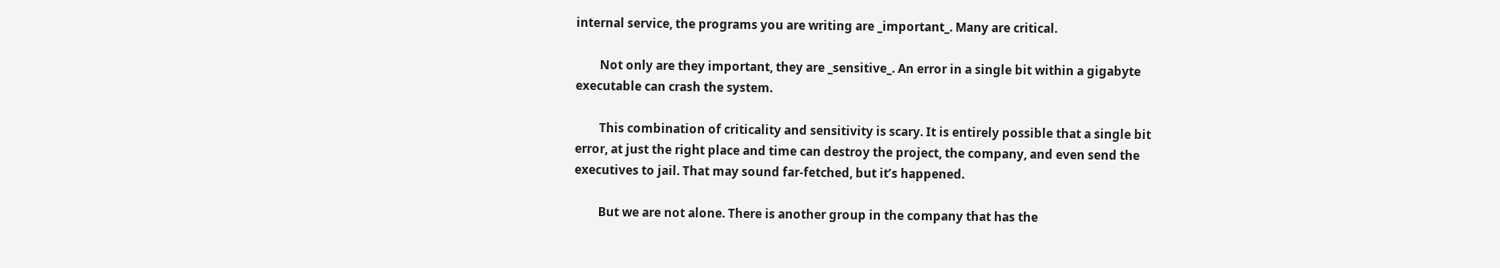internal service, the programs you are writing are _important_. Many are critical.

        Not only are they important, they are _sensitive_. An error in a single bit within a gigabyte executable can crash the system.

        This combination of criticality and sensitivity is scary. It is entirely possible that a single bit error, at just the right place and time can destroy the project, the company, and even send the executives to jail. That may sound far-fetched, but it’s happened.

        But we are not alone. There is another group in the company that has the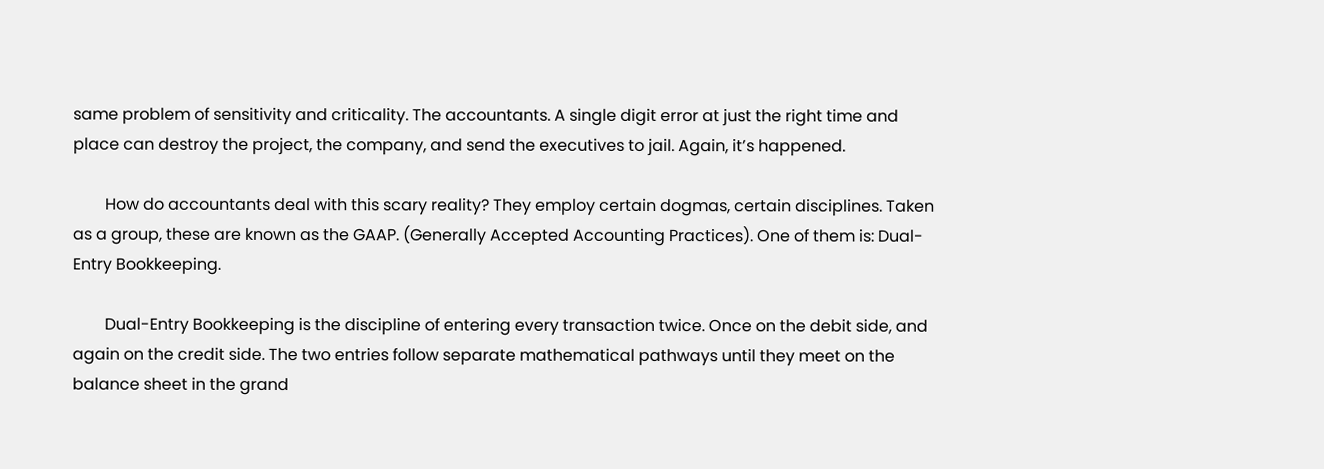same problem of sensitivity and criticality. The accountants. A single digit error at just the right time and place can destroy the project, the company, and send the executives to jail. Again, it’s happened.

        How do accountants deal with this scary reality? They employ certain dogmas, certain disciplines. Taken as a group, these are known as the GAAP. (Generally Accepted Accounting Practices). One of them is: Dual-Entry Bookkeeping.

        Dual-Entry Bookkeeping is the discipline of entering every transaction twice. Once on the debit side, and again on the credit side. The two entries follow separate mathematical pathways until they meet on the balance sheet in the grand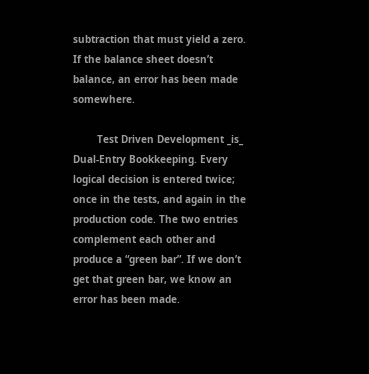subtraction that must yield a zero. If the balance sheet doesn’t balance, an error has been made somewhere.

        Test Driven Development _is_ Dual-Entry Bookkeeping. Every logical decision is entered twice; once in the tests, and again in the production code. The two entries complement each other and produce a “green bar”. If we don’t get that green bar, we know an error has been made.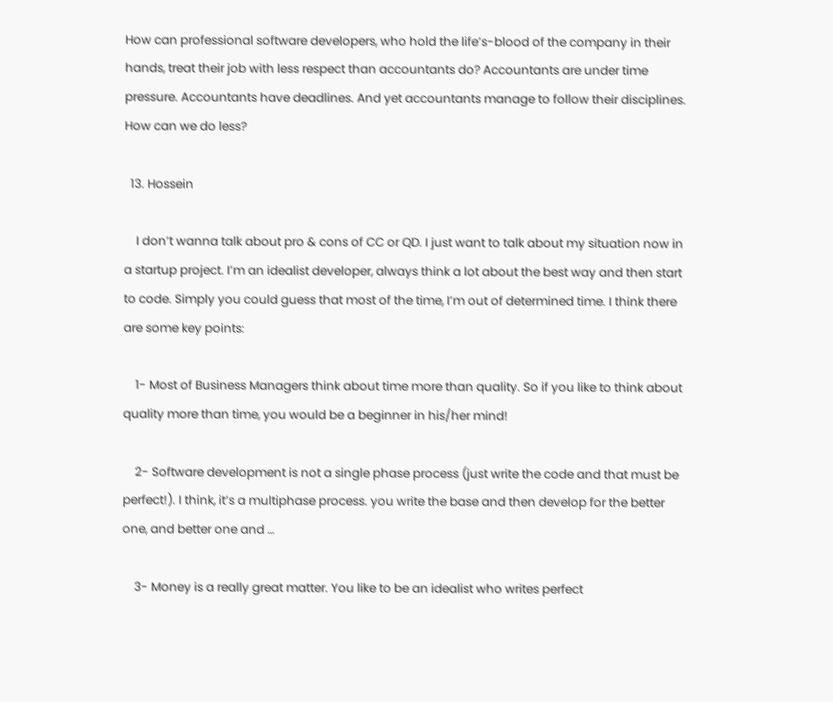How can professional software developers, who hold the life’s-blood of the company in their hands, treat their job with less respect than accountants do? Accountants are under time pressure. Accountants have deadlines. And yet accountants manage to follow their disciplines. How can we do less?

  13. Hossein

    I don’t wanna talk about pro & cons of CC or QD. I just want to talk about my situation now in a startup project. I’m an idealist developer, always think a lot about the best way and then start to code. Simply you could guess that most of the time, I’m out of determined time. I think there are some key points:

    1- Most of Business Managers think about time more than quality. So if you like to think about quality more than time, you would be a beginner in his/her mind!

    2- Software development is not a single phase process (just write the code and that must be perfect!). I think, it’s a multiphase process. you write the base and then develop for the better one, and better one and …

    3- Money is a really great matter. You like to be an idealist who writes perfect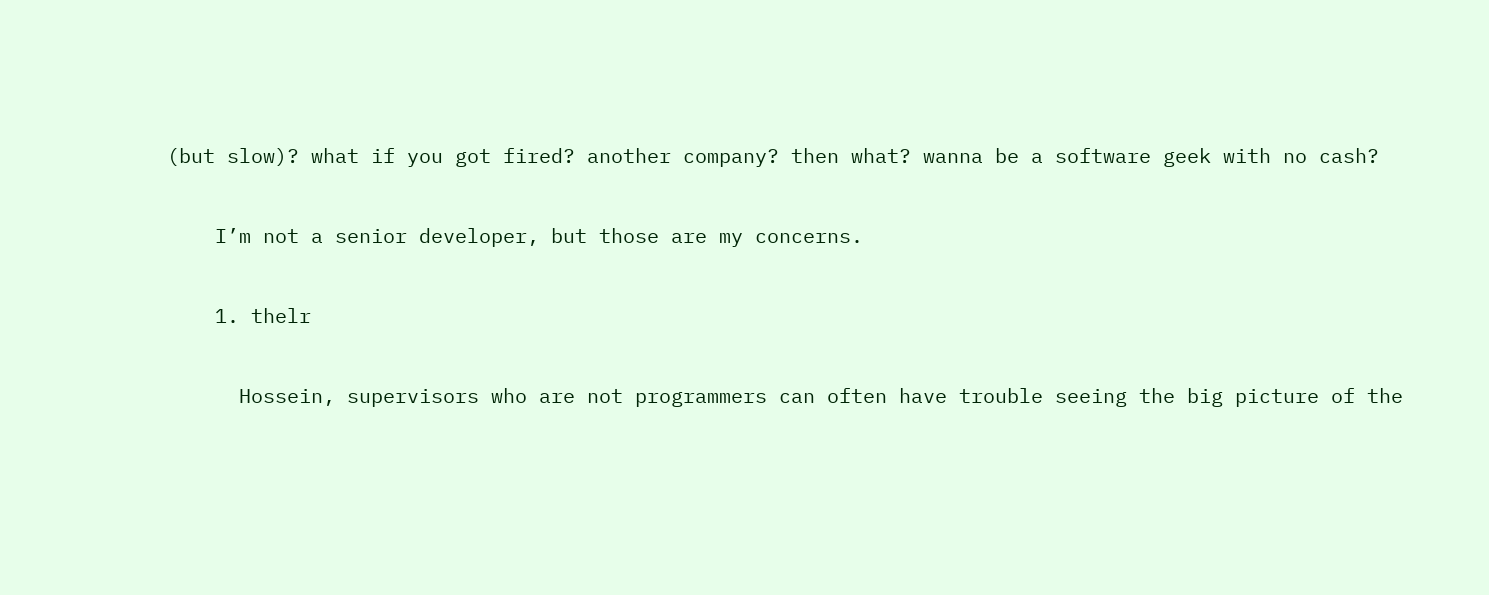(but slow)? what if you got fired? another company? then what? wanna be a software geek with no cash?

    I’m not a senior developer, but those are my concerns.

    1. thelr

      Hossein, supervisors who are not programmers can often have trouble seeing the big picture of the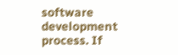software development process. If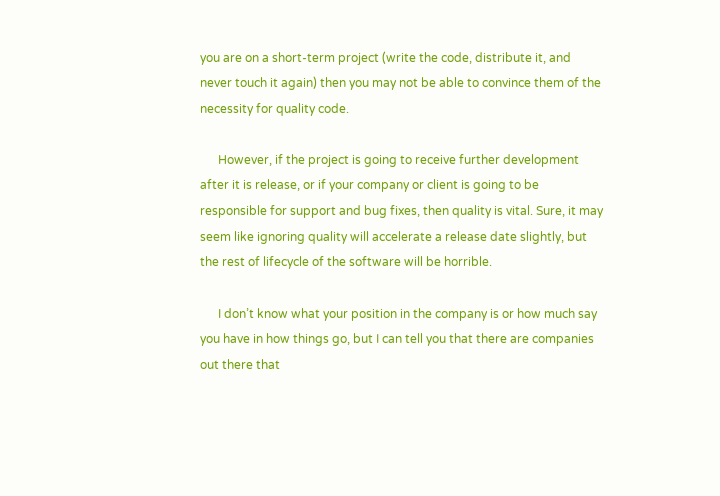you are on a short-term project (write the code, distribute it, and never touch it again) then you may not be able to convince them of the necessity for quality code.

      However, if the project is going to receive further development after it is release, or if your company or client is going to be responsible for support and bug fixes, then quality is vital. Sure, it may seem like ignoring quality will accelerate a release date slightly, but the rest of lifecycle of the software will be horrible.

      I don’t know what your position in the company is or how much say you have in how things go, but I can tell you that there are companies out there that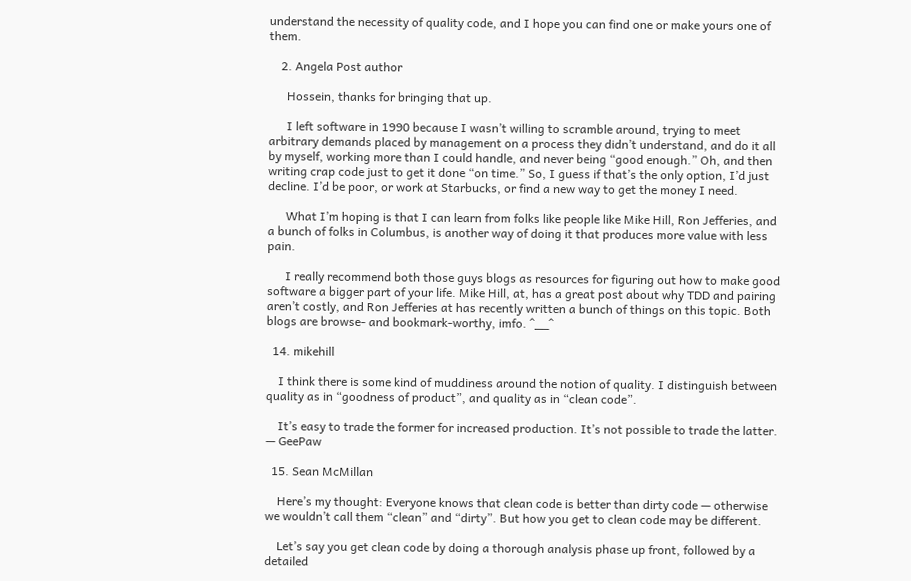understand the necessity of quality code, and I hope you can find one or make yours one of them.

    2. Angela Post author

      Hossein, thanks for bringing that up.

      I left software in 1990 because I wasn’t willing to scramble around, trying to meet arbitrary demands placed by management on a process they didn’t understand, and do it all by myself, working more than I could handle, and never being “good enough.” Oh, and then writing crap code just to get it done “on time.” So, I guess if that’s the only option, I’d just decline. I’d be poor, or work at Starbucks, or find a new way to get the money I need.

      What I’m hoping is that I can learn from folks like people like Mike Hill, Ron Jefferies, and a bunch of folks in Columbus, is another way of doing it that produces more value with less pain.

      I really recommend both those guys blogs as resources for figuring out how to make good software a bigger part of your life. Mike Hill, at, has a great post about why TDD and pairing aren’t costly, and Ron Jefferies at has recently written a bunch of things on this topic. Both blogs are browse- and bookmark-worthy, imfo. ^__^

  14. mikehill

    I think there is some kind of muddiness around the notion of quality. I distinguish between quality as in “goodness of product”, and quality as in “clean code”.

    It’s easy to trade the former for increased production. It’s not possible to trade the latter. — GeePaw

  15. Sean McMillan

    Here’s my thought: Everyone knows that clean code is better than dirty code — otherwise we wouldn’t call them “clean” and “dirty”. But how you get to clean code may be different.

    Let’s say you get clean code by doing a thorough analysis phase up front, followed by a detailed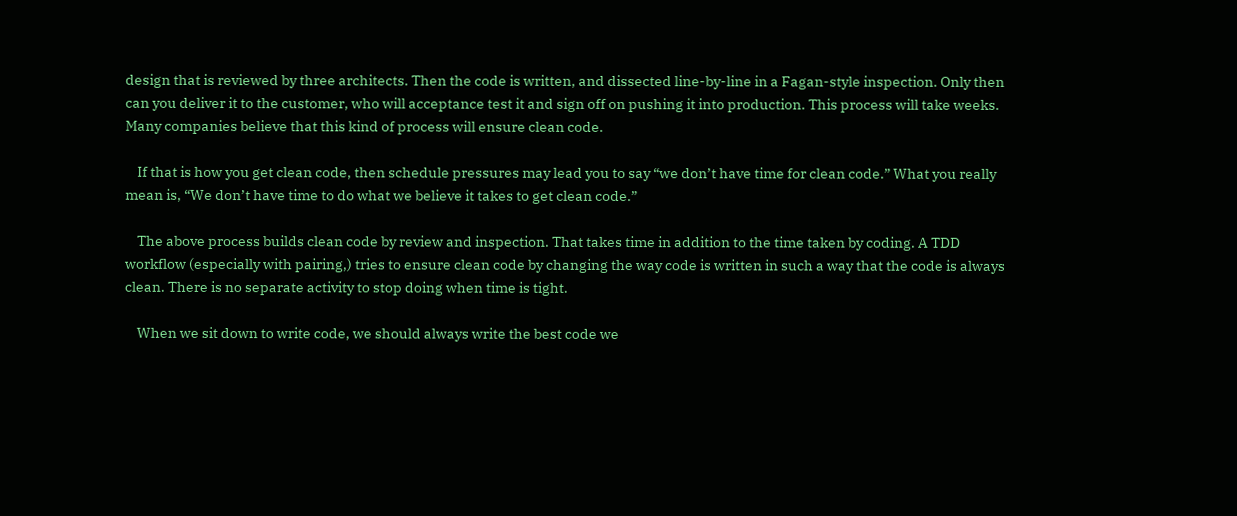design that is reviewed by three architects. Then the code is written, and dissected line-by-line in a Fagan-style inspection. Only then can you deliver it to the customer, who will acceptance test it and sign off on pushing it into production. This process will take weeks. Many companies believe that this kind of process will ensure clean code.

    If that is how you get clean code, then schedule pressures may lead you to say “we don’t have time for clean code.” What you really mean is, “We don’t have time to do what we believe it takes to get clean code.”

    The above process builds clean code by review and inspection. That takes time in addition to the time taken by coding. A TDD workflow (especially with pairing,) tries to ensure clean code by changing the way code is written in such a way that the code is always clean. There is no separate activity to stop doing when time is tight.

    When we sit down to write code, we should always write the best code we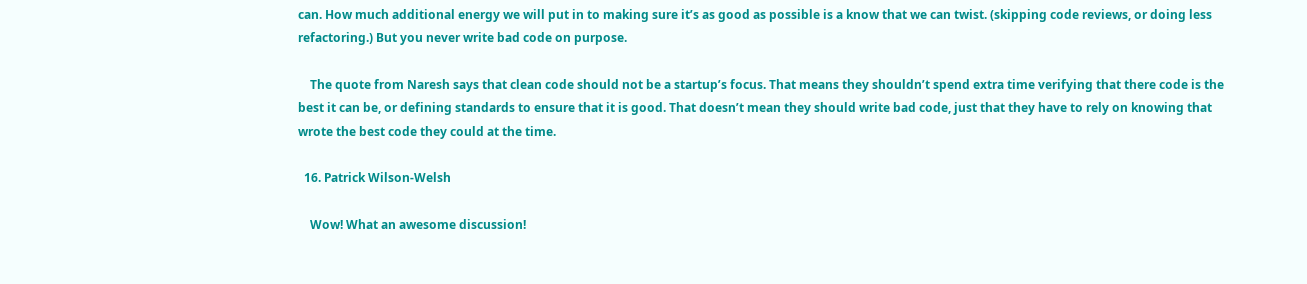can. How much additional energy we will put in to making sure it’s as good as possible is a know that we can twist. (skipping code reviews, or doing less refactoring.) But you never write bad code on purpose.

    The quote from Naresh says that clean code should not be a startup’s focus. That means they shouldn’t spend extra time verifying that there code is the best it can be, or defining standards to ensure that it is good. That doesn’t mean they should write bad code, just that they have to rely on knowing that wrote the best code they could at the time.

  16. Patrick Wilson-Welsh

    Wow! What an awesome discussion!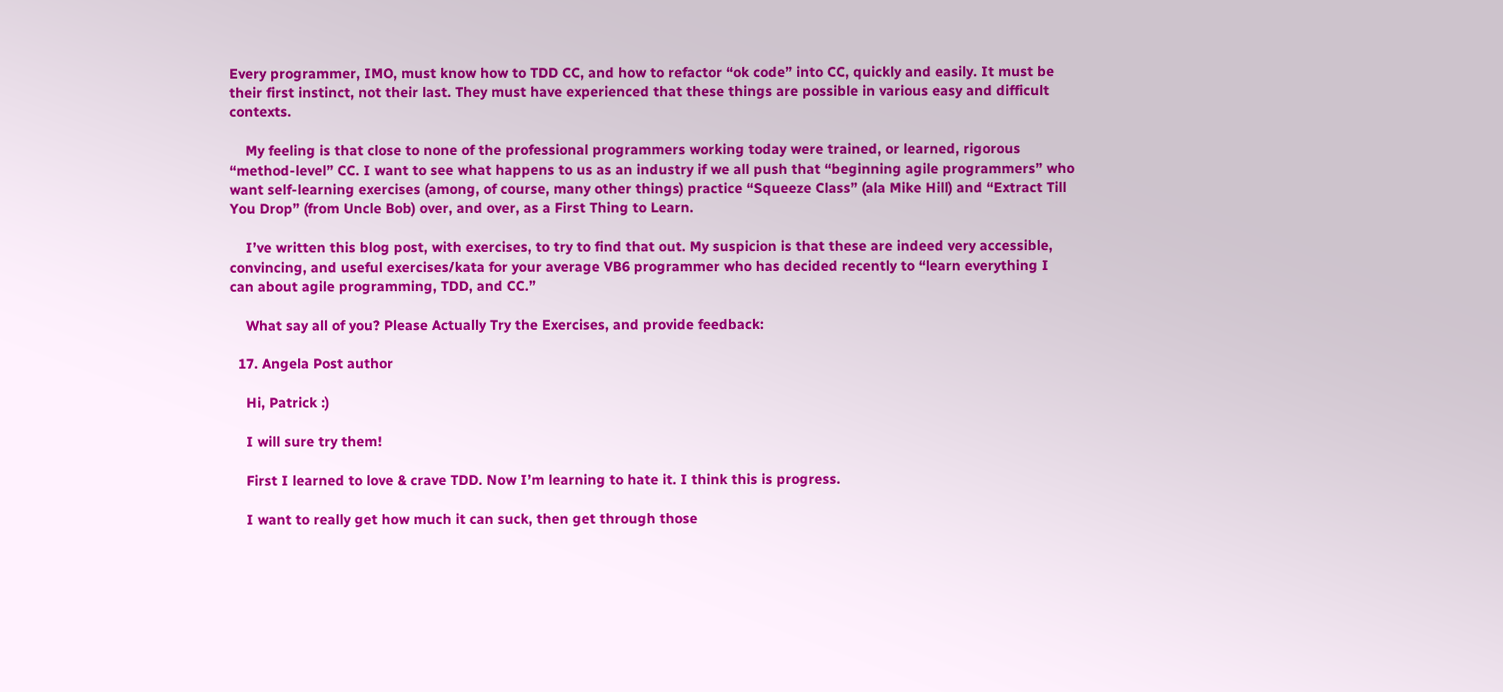Every programmer, IMO, must know how to TDD CC, and how to refactor “ok code” into CC, quickly and easily. It must be their first instinct, not their last. They must have experienced that these things are possible in various easy and difficult contexts.

    My feeling is that close to none of the professional programmers working today were trained, or learned, rigorous “method-level” CC. I want to see what happens to us as an industry if we all push that “beginning agile programmers” who want self-learning exercises (among, of course, many other things) practice “Squeeze Class” (ala Mike Hill) and “Extract Till You Drop” (from Uncle Bob) over, and over, as a First Thing to Learn.

    I’ve written this blog post, with exercises, to try to find that out. My suspicion is that these are indeed very accessible, convincing, and useful exercises/kata for your average VB6 programmer who has decided recently to “learn everything I can about agile programming, TDD, and CC.”

    What say all of you? Please Actually Try the Exercises, and provide feedback:

  17. Angela Post author

    Hi, Patrick :)

    I will sure try them!

    First I learned to love & crave TDD. Now I’m learning to hate it. I think this is progress.

    I want to really get how much it can suck, then get through those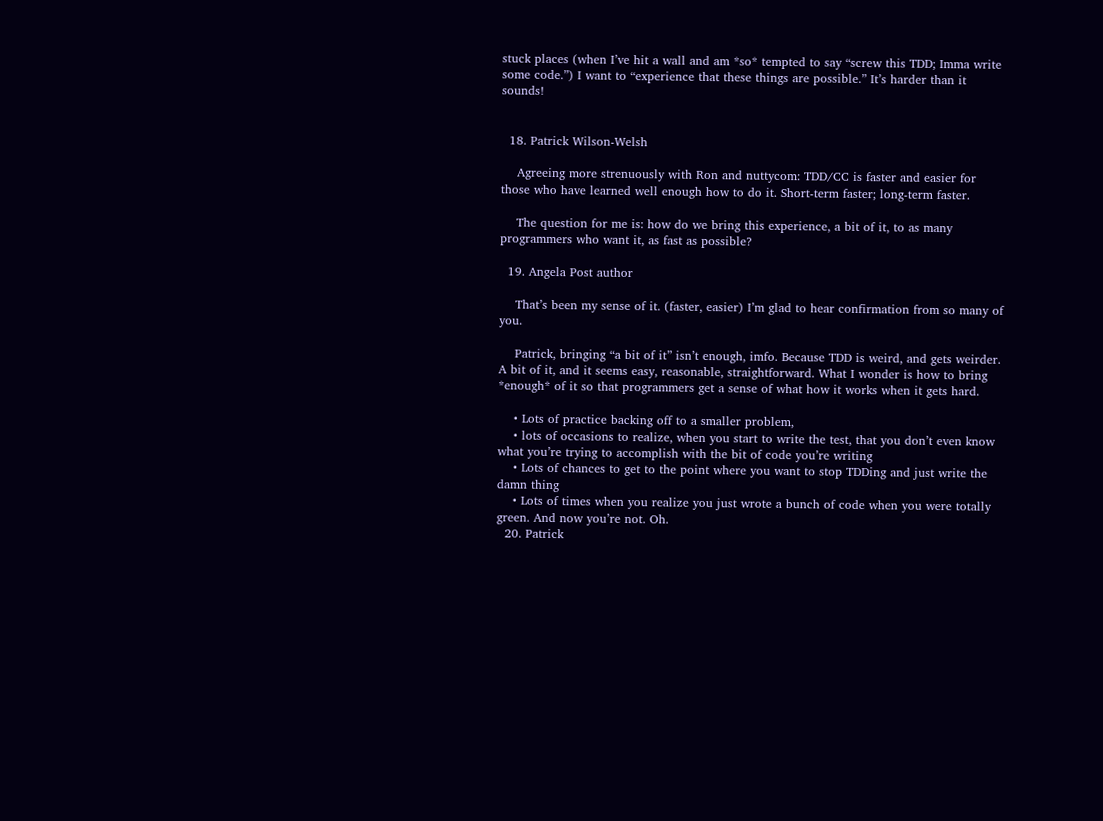stuck places (when I’ve hit a wall and am *so* tempted to say “screw this TDD; Imma write some code.”) I want to “experience that these things are possible.” It’s harder than it sounds!


  18. Patrick Wilson-Welsh

    Agreeing more strenuously with Ron and nuttycom: TDD/CC is faster and easier for those who have learned well enough how to do it. Short-term faster; long-term faster.

    The question for me is: how do we bring this experience, a bit of it, to as many programmers who want it, as fast as possible?

  19. Angela Post author

    That’s been my sense of it. (faster, easier) I’m glad to hear confirmation from so many of you.

    Patrick, bringing “a bit of it” isn’t enough, imfo. Because TDD is weird, and gets weirder. A bit of it, and it seems easy, reasonable, straightforward. What I wonder is how to bring *enough* of it so that programmers get a sense of what how it works when it gets hard.

    • Lots of practice backing off to a smaller problem,
    • lots of occasions to realize, when you start to write the test, that you don’t even know what you’re trying to accomplish with the bit of code you’re writing
    • Lots of chances to get to the point where you want to stop TDDing and just write the damn thing
    • Lots of times when you realize you just wrote a bunch of code when you were totally green. And now you’re not. Oh.
  20. Patrick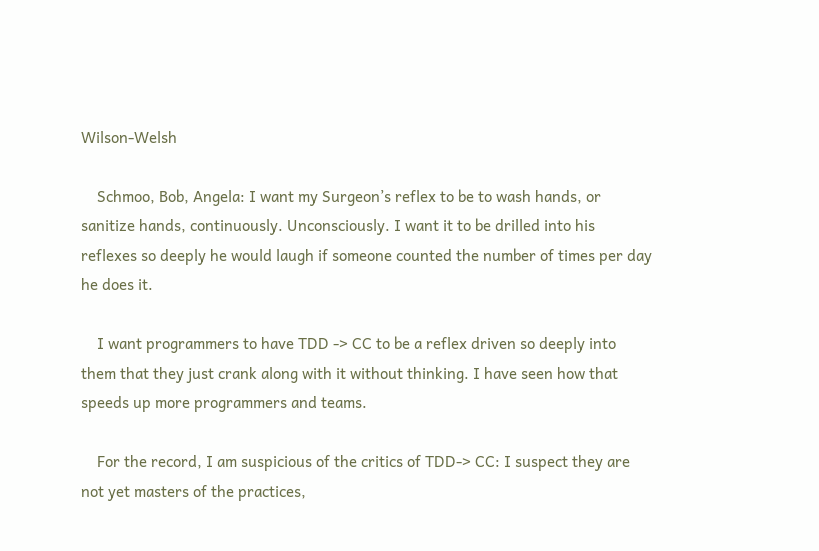Wilson-Welsh

    Schmoo, Bob, Angela: I want my Surgeon’s reflex to be to wash hands, or sanitize hands, continuously. Unconsciously. I want it to be drilled into his reflexes so deeply he would laugh if someone counted the number of times per day he does it.

    I want programmers to have TDD -> CC to be a reflex driven so deeply into them that they just crank along with it without thinking. I have seen how that speeds up more programmers and teams.

    For the record, I am suspicious of the critics of TDD-> CC: I suspect they are not yet masters of the practices,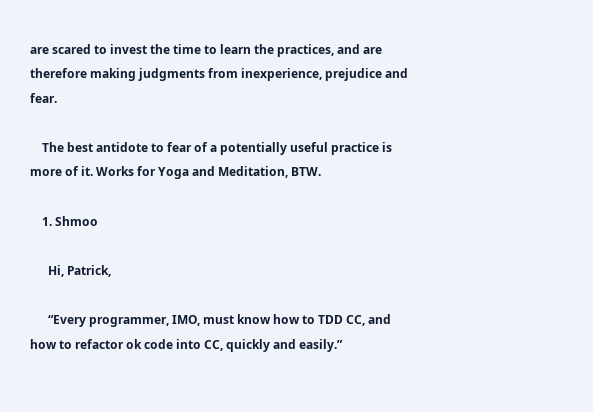are scared to invest the time to learn the practices, and are therefore making judgments from inexperience, prejudice and fear.

    The best antidote to fear of a potentially useful practice is more of it. Works for Yoga and Meditation, BTW.

    1. Shmoo

      Hi, Patrick,

      “Every programmer, IMO, must know how to TDD CC, and how to refactor ok code into CC, quickly and easily.”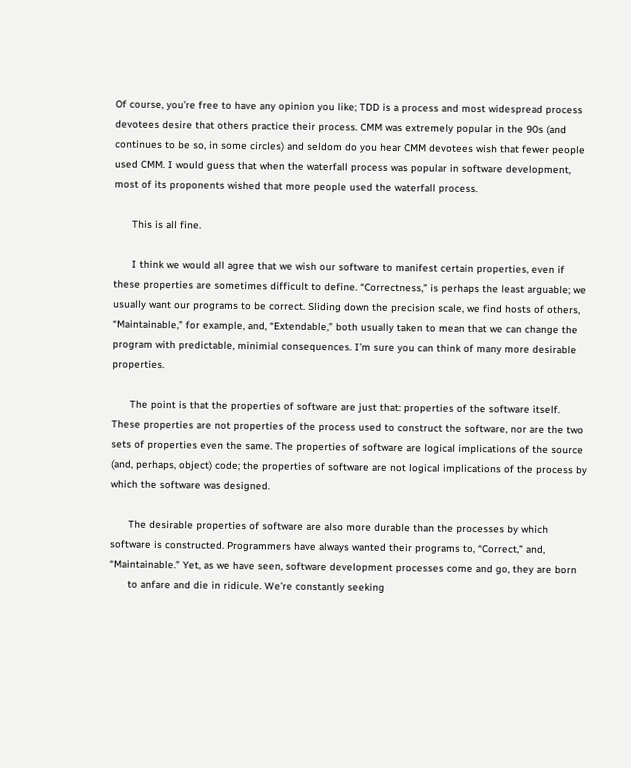Of course, you’re free to have any opinion you like; TDD is a process and most widespread process devotees desire that others practice their process. CMM was extremely popular in the 90s (and continues to be so, in some circles) and seldom do you hear CMM devotees wish that fewer people used CMM. I would guess that when the waterfall process was popular in software development, most of its proponents wished that more people used the waterfall process.

      This is all fine.

      I think we would all agree that we wish our software to manifest certain properties, even if these properties are sometimes difficult to define. “Correctness,” is perhaps the least arguable; we usually want our programs to be correct. Sliding down the precision scale, we find hosts of others, “Maintainable,” for example, and, “Extendable,” both usually taken to mean that we can change the program with predictable, minimial consequences. I’m sure you can think of many more desirable properties.

      The point is that the properties of software are just that: properties of the software itself. These properties are not properties of the process used to construct the software, nor are the two sets of properties even the same. The properties of software are logical implications of the source (and, perhaps, object) code; the properties of software are not logical implications of the process by which the software was designed.

      The desirable properties of software are also more durable than the processes by which software is constructed. Programmers have always wanted their programs to, “Correct,” and, “Maintainable.” Yet, as we have seen, software development processes come and go, they are born
      to anfare and die in ridicule. We’re constantly seeking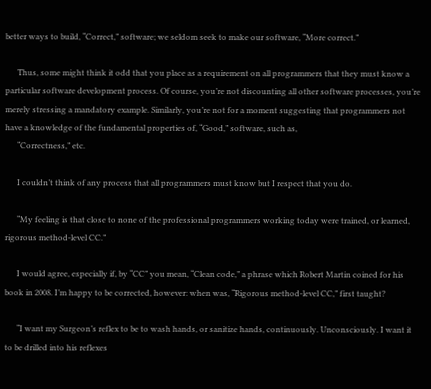better ways to build, “Correct,” software; we seldom seek to make our software, “More correct.”

      Thus, some might think it odd that you place as a requirement on all programmers that they must know a particular software development process. Of course, you’re not discounting all other software processes, you’re merely stressing a mandatory example. Similarly, you’re not for a moment suggesting that programmers not have a knowledge of the fundamental properties of, “Good,” software, such as,
      “Correctness,” etc.

      I couldn’t think of any process that all programmers must know but I respect that you do.

      “My feeling is that close to none of the professional programmers working today were trained, or learned, rigorous method-level CC.”

      I would agree, especially if, by “CC” you mean, “Clean code,” a phrase which Robert Martin coined for his book in 2008. I’m happy to be corrected, however: when was, “Rigorous method-level CC,” first taught?

      “I want my Surgeon’s reflex to be to wash hands, or sanitize hands, continuously. Unconsciously. I want it to be drilled into his reflexes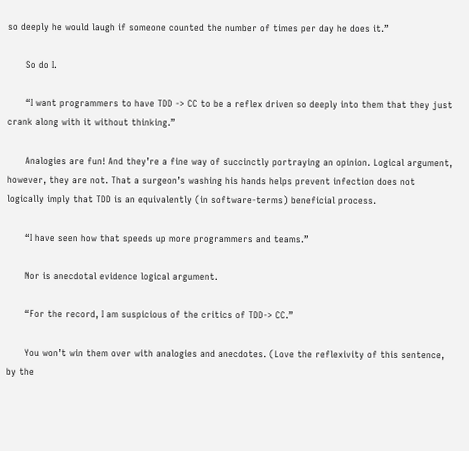so deeply he would laugh if someone counted the number of times per day he does it.”

      So do I.

      “I want programmers to have TDD -> CC to be a reflex driven so deeply into them that they just crank along with it without thinking.”

      Analogies are fun! And they’re a fine way of succinctly portraying an opinion. Logical argument, however, they are not. That a surgeon’s washing his hands helps prevent infection does not logically imply that TDD is an equivalently (in software-terms) beneficial process.

      “I have seen how that speeds up more programmers and teams.”

      Nor is anecdotal evidence logical argument.

      “For the record, I am suspicious of the critics of TDD-> CC.”

      You won’t win them over with analogies and anecdotes. (Love the reflexivity of this sentence, by the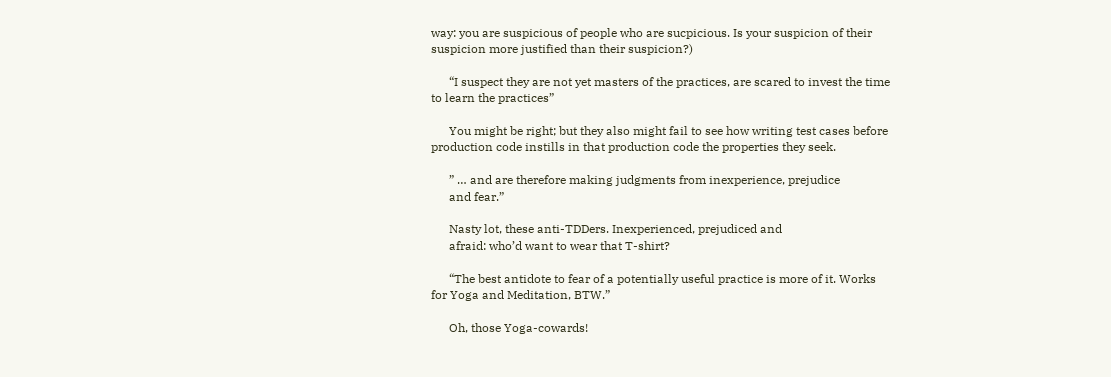way: you are suspicious of people who are sucpicious. Is your suspicion of their suspicion more justified than their suspicion?)

      “I suspect they are not yet masters of the practices, are scared to invest the time to learn the practices”

      You might be right; but they also might fail to see how writing test cases before production code instills in that production code the properties they seek.

      ” … and are therefore making judgments from inexperience, prejudice
      and fear.”

      Nasty lot, these anti-TDDers. Inexperienced, prejudiced and
      afraid: who’d want to wear that T-shirt?

      “The best antidote to fear of a potentially useful practice is more of it. Works for Yoga and Meditation, BTW.”

      Oh, those Yoga-cowards!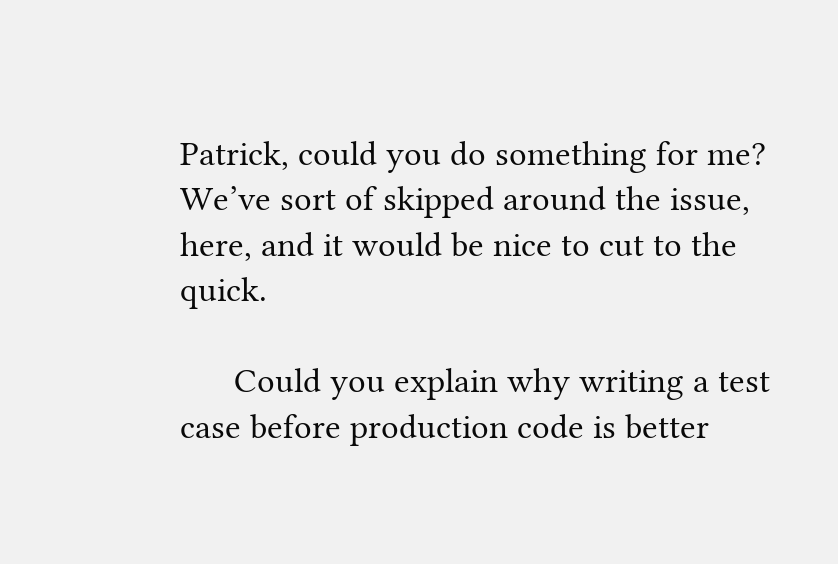Patrick, could you do something for me? We’ve sort of skipped around the issue, here, and it would be nice to cut to the quick.

      Could you explain why writing a test case before production code is better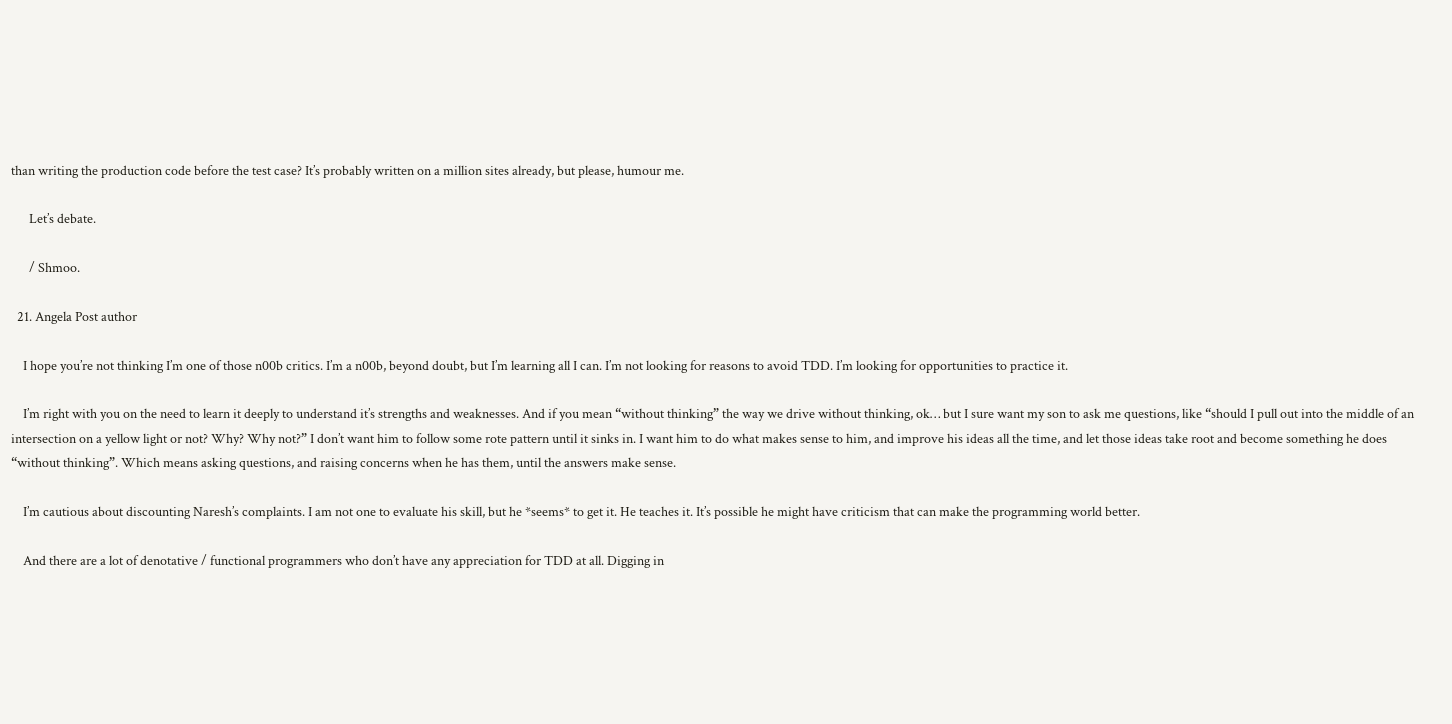than writing the production code before the test case? It’s probably written on a million sites already, but please, humour me.

      Let’s debate.

      / Shmoo.

  21. Angela Post author

    I hope you’re not thinking I’m one of those n00b critics. I’m a n00b, beyond doubt, but I’m learning all I can. I’m not looking for reasons to avoid TDD. I’m looking for opportunities to practice it.

    I’m right with you on the need to learn it deeply to understand it’s strengths and weaknesses. And if you mean “without thinking” the way we drive without thinking, ok… but I sure want my son to ask me questions, like “should I pull out into the middle of an intersection on a yellow light or not? Why? Why not?” I don’t want him to follow some rote pattern until it sinks in. I want him to do what makes sense to him, and improve his ideas all the time, and let those ideas take root and become something he does “without thinking”. Which means asking questions, and raising concerns when he has them, until the answers make sense.

    I’m cautious about discounting Naresh’s complaints. I am not one to evaluate his skill, but he *seems* to get it. He teaches it. It’s possible he might have criticism that can make the programming world better.

    And there are a lot of denotative / functional programmers who don’t have any appreciation for TDD at all. Digging in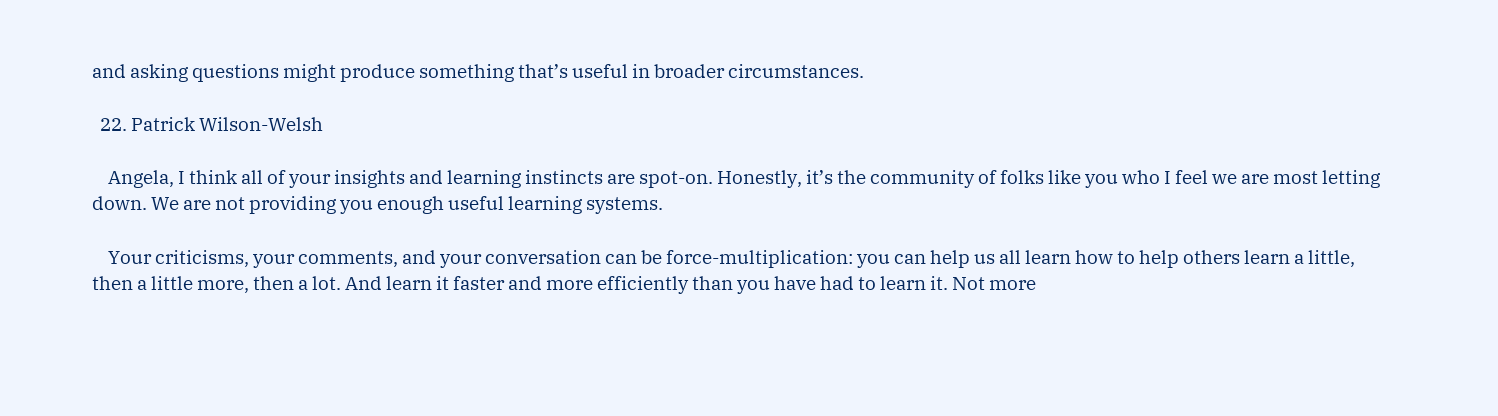and asking questions might produce something that’s useful in broader circumstances.

  22. Patrick Wilson-Welsh

    Angela, I think all of your insights and learning instincts are spot-on. Honestly, it’s the community of folks like you who I feel we are most letting down. We are not providing you enough useful learning systems.

    Your criticisms, your comments, and your conversation can be force-multiplication: you can help us all learn how to help others learn a little, then a little more, then a lot. And learn it faster and more efficiently than you have had to learn it. Not more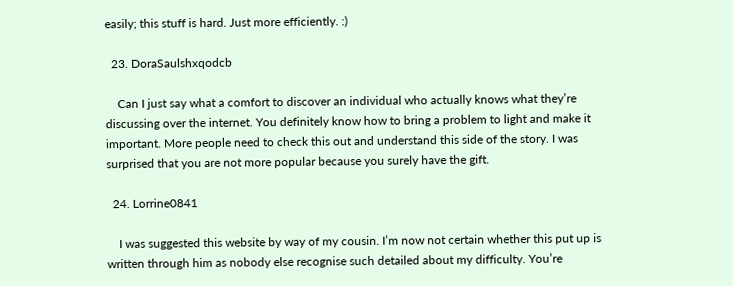easily; this stuff is hard. Just more efficiently. :)

  23. DoraSaulshxqodcb

    Can I just say what a comfort to discover an individual who actually knows what they’re discussing over the internet. You definitely know how to bring a problem to light and make it important. More people need to check this out and understand this side of the story. I was surprised that you are not more popular because you surely have the gift.

  24. Lorrine0841

    I was suggested this website by way of my cousin. I’m now not certain whether this put up is written through him as nobody else recognise such detailed about my difficulty. You’re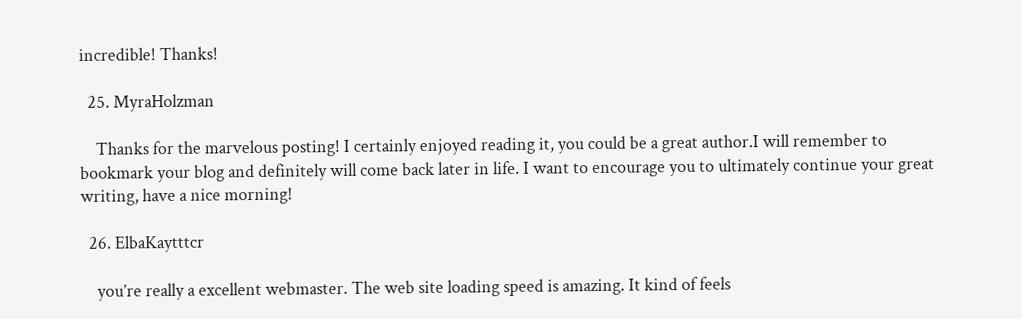incredible! Thanks!

  25. MyraHolzman

    Thanks for the marvelous posting! I certainly enjoyed reading it, you could be a great author.I will remember to bookmark your blog and definitely will come back later in life. I want to encourage you to ultimately continue your great writing, have a nice morning!

  26. ElbaKaytttcr

    you’re really a excellent webmaster. The web site loading speed is amazing. It kind of feels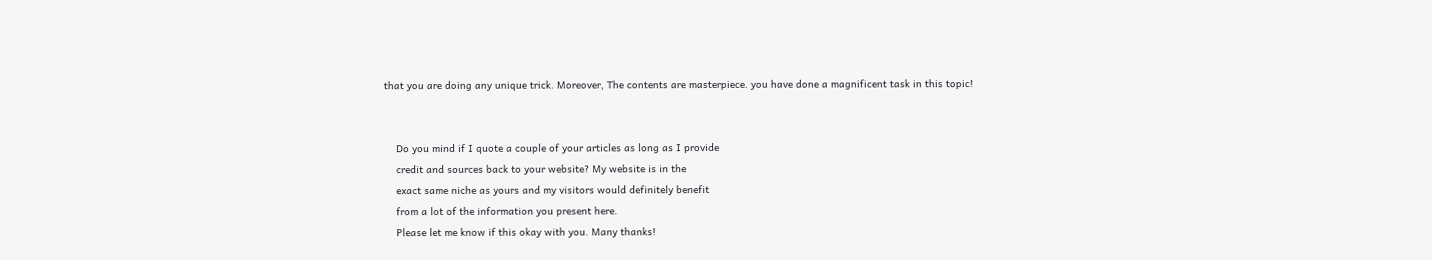that you are doing any unique trick. Moreover, The contents are masterpiece. you have done a magnificent task in this topic!


    Do you mind if I quote a couple of your articles as long as I provide
    credit and sources back to your website? My website is in the
    exact same niche as yours and my visitors would definitely benefit
    from a lot of the information you present here.
    Please let me know if this okay with you. Many thanks!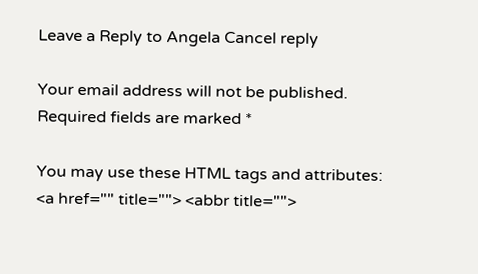Leave a Reply to Angela Cancel reply

Your email address will not be published. Required fields are marked *

You may use these HTML tags and attributes: <a href="" title=""> <abbr title="">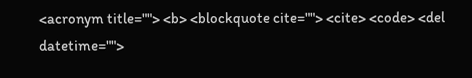<acronym title=""> <b> <blockquote cite=""> <cite> <code> <del datetime="">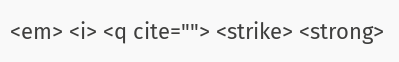<em> <i> <q cite=""> <strike> <strong>